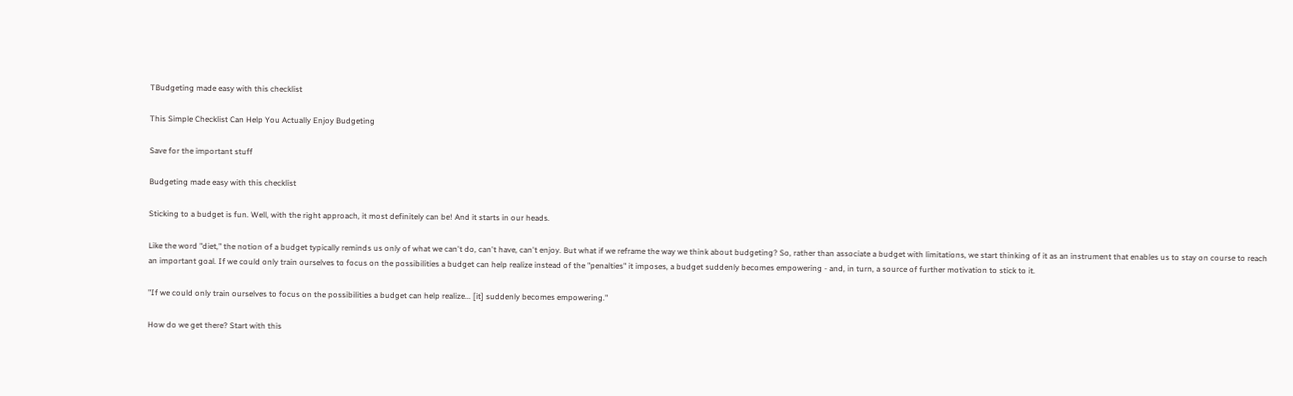TBudgeting made easy with this checklist

This Simple Checklist Can Help You Actually Enjoy Budgeting

Save for the important stuff

Budgeting made easy with this checklist

Sticking to a budget is fun. Well, with the right approach, it most definitely can be! And it starts in our heads.

Like the word "diet," the notion of a budget typically reminds us only of what we can't do, can't have, can't enjoy. But what if we reframe the way we think about budgeting? So, rather than associate a budget with limitations, we start thinking of it as an instrument that enables us to stay on course to reach an important goal. If we could only train ourselves to focus on the possibilities a budget can help realize instead of the "penalties" it imposes, a budget suddenly becomes empowering - and, in turn, a source of further motivation to stick to it.

"If we could only train ourselves to focus on the possibilities a budget can help realize... [it] suddenly becomes empowering."

How do we get there? Start with this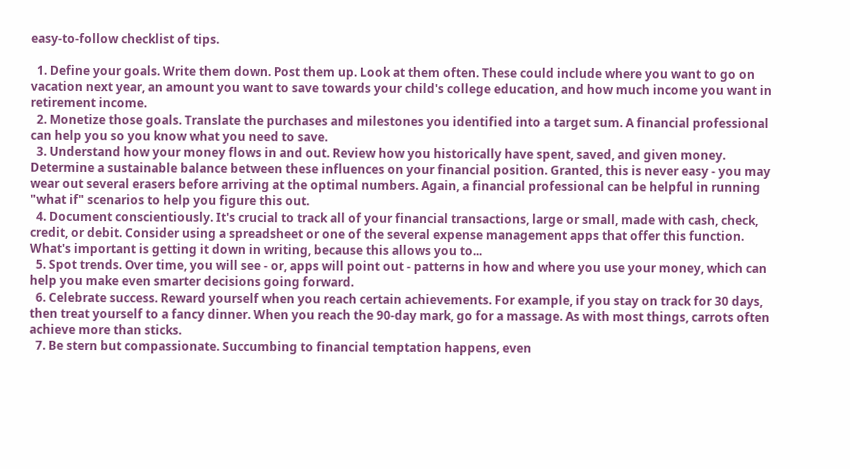easy-to-follow checklist of tips.

  1. Define your goals. Write them down. Post them up. Look at them often. These could include where you want to go on vacation next year, an amount you want to save towards your child's college education, and how much income you want in retirement income.
  2. Monetize those goals. Translate the purchases and milestones you identified into a target sum. A financial professional can help you so you know what you need to save.
  3. Understand how your money flows in and out. Review how you historically have spent, saved, and given money. Determine a sustainable balance between these influences on your financial position. Granted, this is never easy - you may wear out several erasers before arriving at the optimal numbers. Again, a financial professional can be helpful in running "what if" scenarios to help you figure this out.
  4. Document conscientiously. It's crucial to track all of your financial transactions, large or small, made with cash, check, credit, or debit. Consider using a spreadsheet or one of the several expense management apps that offer this function. What's important is getting it down in writing, because this allows you to...
  5. Spot trends. Over time, you will see - or, apps will point out - patterns in how and where you use your money, which can help you make even smarter decisions going forward.
  6. Celebrate success. Reward yourself when you reach certain achievements. For example, if you stay on track for 30 days, then treat yourself to a fancy dinner. When you reach the 90-day mark, go for a massage. As with most things, carrots often achieve more than sticks.
  7. Be stern but compassionate. Succumbing to financial temptation happens, even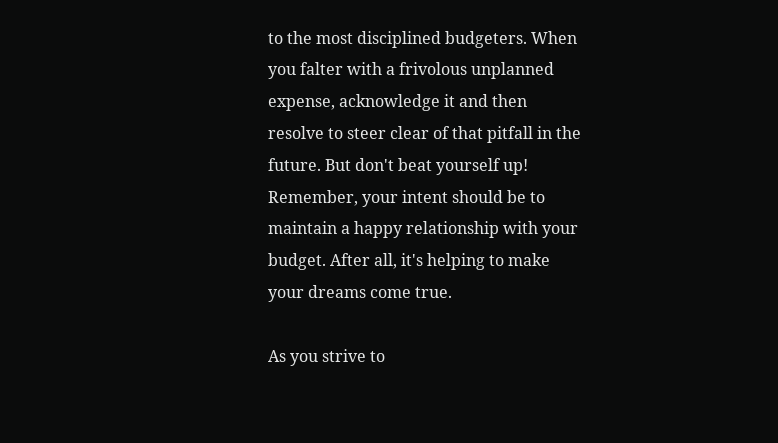to the most disciplined budgeters. When you falter with a frivolous unplanned expense, acknowledge it and then resolve to steer clear of that pitfall in the future. But don't beat yourself up! Remember, your intent should be to maintain a happy relationship with your budget. After all, it's helping to make your dreams come true.

As you strive to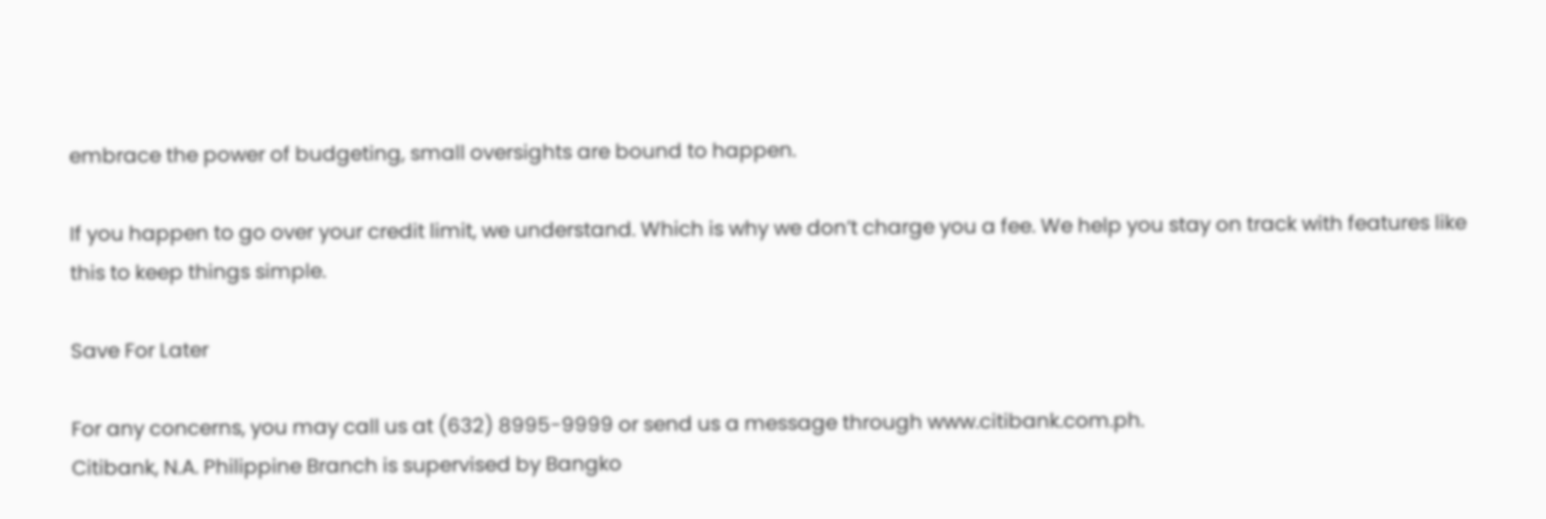embrace the power of budgeting, small oversights are bound to happen.

If you happen to go over your credit limit, we understand. Which is why we don’t charge you a fee. We help you stay on track with features like this to keep things simple.

Save For Later

For any concerns, you may call us at (632) 8995-9999 or send us a message through www.citibank.com.ph.
Citibank, N.A. Philippine Branch is supervised by Bangko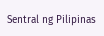Sentral ng Pilipinas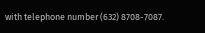with telephone number (632) 8708-7087.